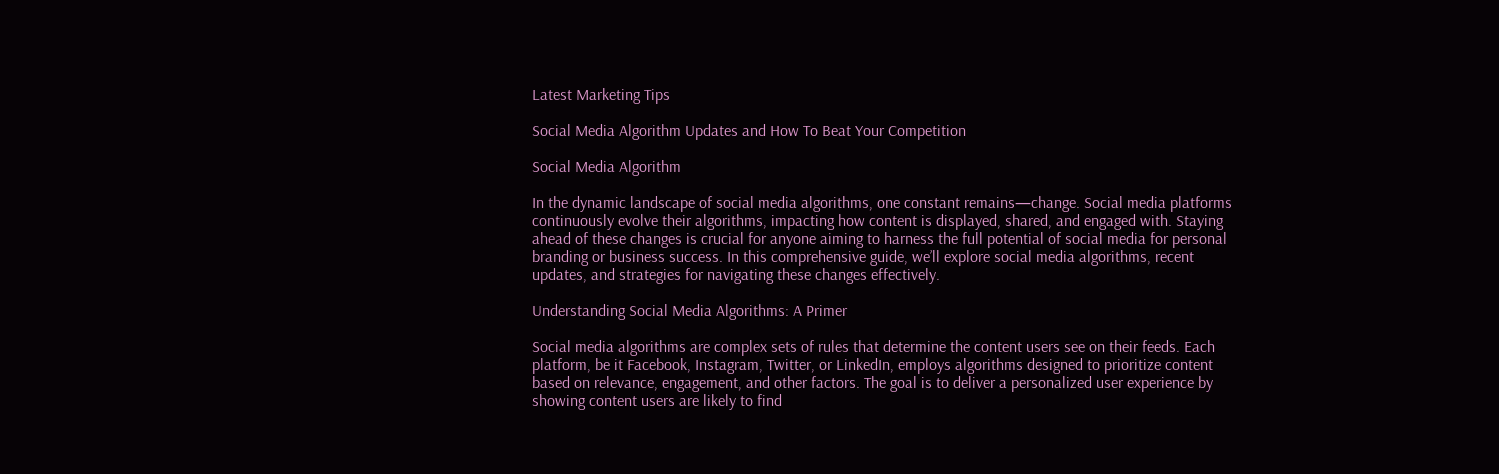Latest Marketing Tips

Social Media Algorithm Updates and How To Beat Your Competition

Social Media Algorithm

In the dynamic landscape of social media algorithms, one constant remains—change. Social media platforms continuously evolve their algorithms, impacting how content is displayed, shared, and engaged with. Staying ahead of these changes is crucial for anyone aiming to harness the full potential of social media for personal branding or business success. In this comprehensive guide, we’ll explore social media algorithms, recent updates, and strategies for navigating these changes effectively.

Understanding Social Media Algorithms: A Primer

Social media algorithms are complex sets of rules that determine the content users see on their feeds. Each platform, be it Facebook, Instagram, Twitter, or LinkedIn, employs algorithms designed to prioritize content based on relevance, engagement, and other factors. The goal is to deliver a personalized user experience by showing content users are likely to find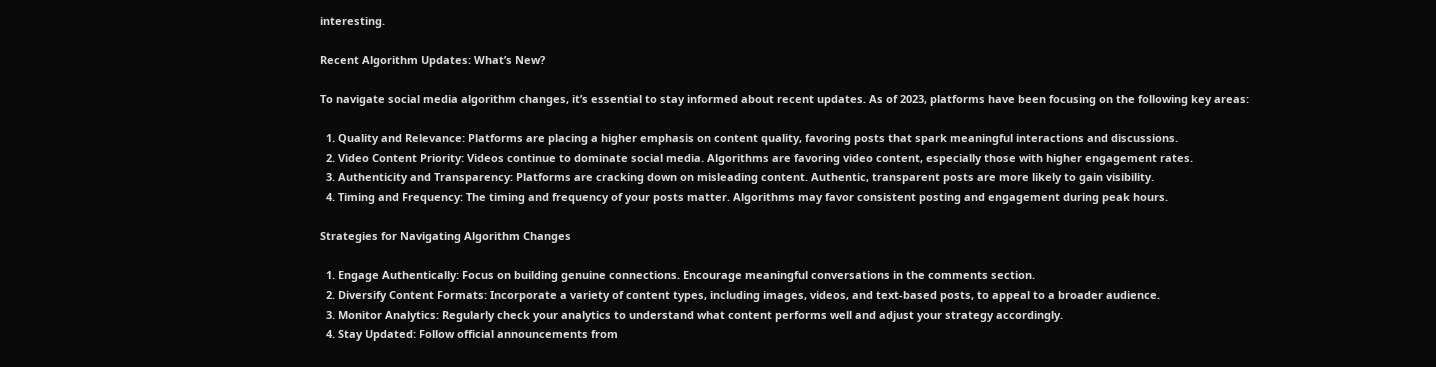interesting.

Recent Algorithm Updates: What’s New?

To navigate social media algorithm changes, it’s essential to stay informed about recent updates. As of 2023, platforms have been focusing on the following key areas:

  1. Quality and Relevance: Platforms are placing a higher emphasis on content quality, favoring posts that spark meaningful interactions and discussions.
  2. Video Content Priority: Videos continue to dominate social media. Algorithms are favoring video content, especially those with higher engagement rates.
  3. Authenticity and Transparency: Platforms are cracking down on misleading content. Authentic, transparent posts are more likely to gain visibility.
  4. Timing and Frequency: The timing and frequency of your posts matter. Algorithms may favor consistent posting and engagement during peak hours.

Strategies for Navigating Algorithm Changes

  1. Engage Authentically: Focus on building genuine connections. Encourage meaningful conversations in the comments section.
  2. Diversify Content Formats: Incorporate a variety of content types, including images, videos, and text-based posts, to appeal to a broader audience.
  3. Monitor Analytics: Regularly check your analytics to understand what content performs well and adjust your strategy accordingly.
  4. Stay Updated: Follow official announcements from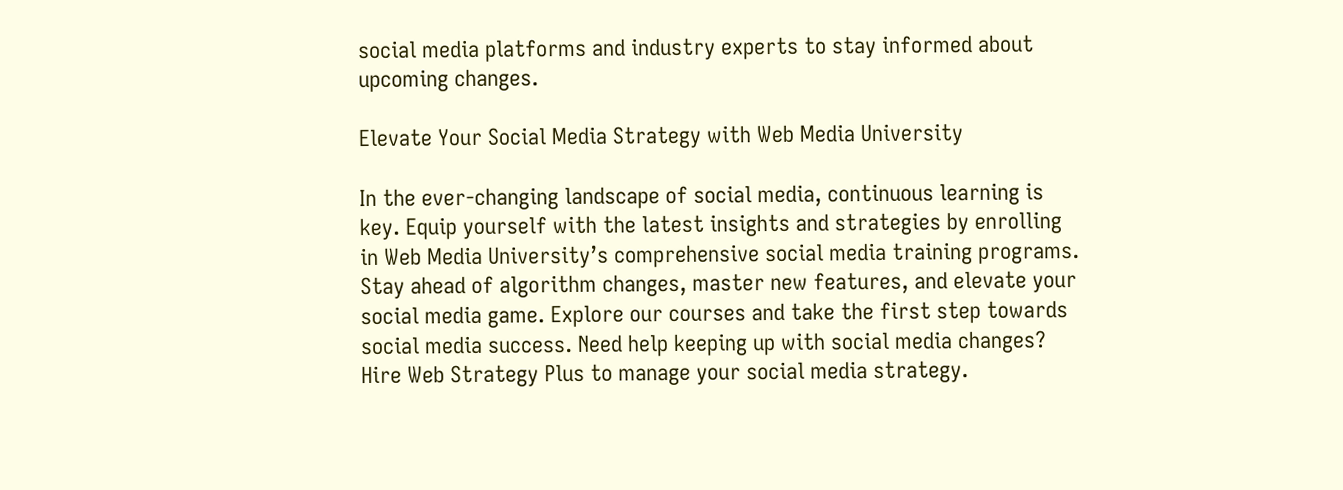social media platforms and industry experts to stay informed about upcoming changes.

Elevate Your Social Media Strategy with Web Media University

In the ever-changing landscape of social media, continuous learning is key. Equip yourself with the latest insights and strategies by enrolling in Web Media University’s comprehensive social media training programs. Stay ahead of algorithm changes, master new features, and elevate your social media game. Explore our courses and take the first step towards social media success. Need help keeping up with social media changes? Hire Web Strategy Plus to manage your social media strategy.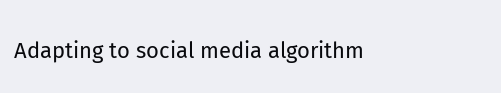Adapting to social media algorithm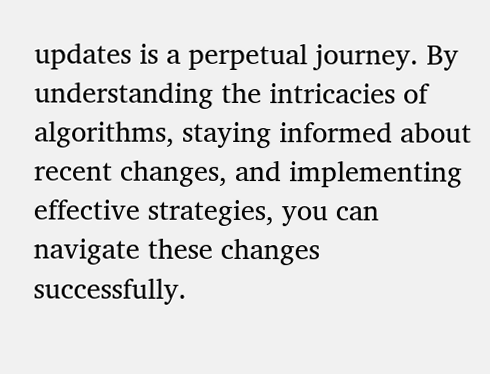updates is a perpetual journey. By understanding the intricacies of algorithms, staying informed about recent changes, and implementing effective strategies, you can navigate these changes successfully.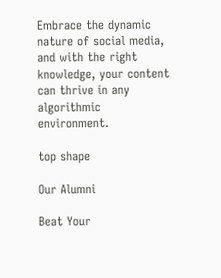Embrace the dynamic nature of social media, and with the right knowledge, your content can thrive in any algorithmic environment.

top shape

Our Alumni

Beat Your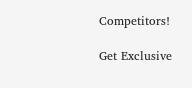Competitors!

Get Exclusive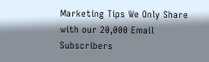Marketing Tips We Only Share with our 20,000 Email Subscribers